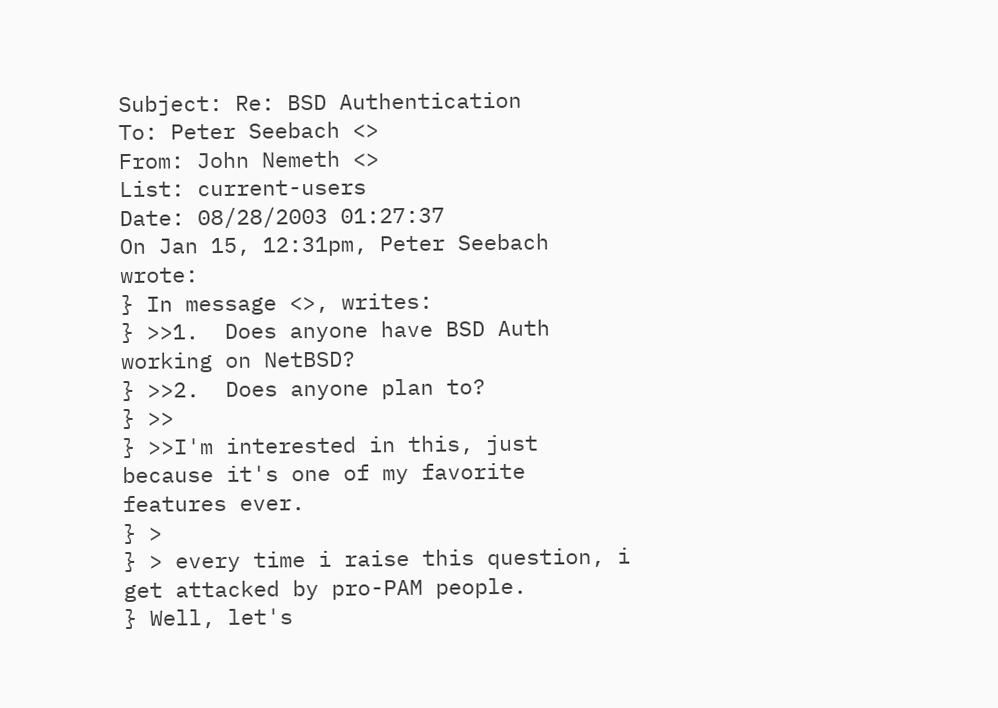Subject: Re: BSD Authentication
To: Peter Seebach <>
From: John Nemeth <>
List: current-users
Date: 08/28/2003 01:27:37
On Jan 15, 12:31pm, Peter Seebach wrote:
} In message <>, writes:
} >>1.  Does anyone have BSD Auth working on NetBSD?
} >>2.  Does anyone plan to?
} >>
} >>I'm interested in this, just because it's one of my favorite features ever.
} >
} > every time i raise this question, i get attacked by pro-PAM people.
} Well, let's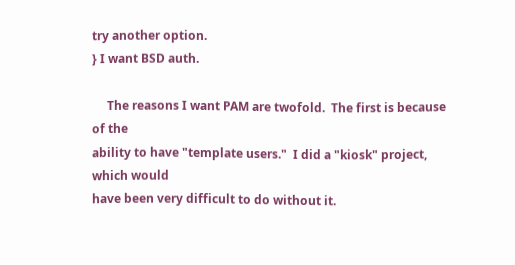try another option.
} I want BSD auth.

     The reasons I want PAM are twofold.  The first is because of the
ability to have "template users."  I did a "kiosk" project, which would
have been very difficult to do without it.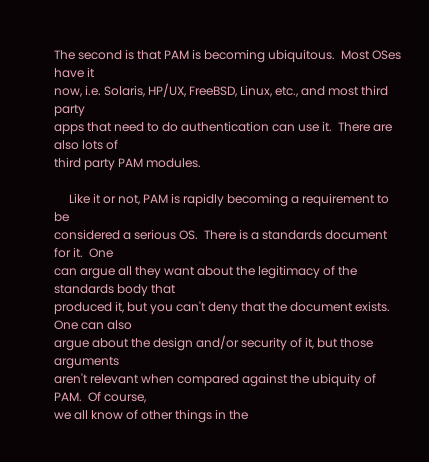The second is that PAM is becoming ubiquitous.  Most OSes have it
now, i.e. Solaris, HP/UX, FreeBSD, Linux, etc., and most third party
apps that need to do authentication can use it.  There are also lots of
third party PAM modules.

     Like it or not, PAM is rapidly becoming a requirement to be
considered a serious OS.  There is a standards document for it.  One
can argue all they want about the legitimacy of the standards body that
produced it, but you can't deny that the document exists.  One can also
argue about the design and/or security of it, but those arguments
aren't relevant when compared against the ubiquity of PAM.  Of course,
we all know of other things in the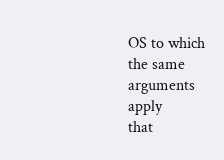OS to which the same arguments apply
that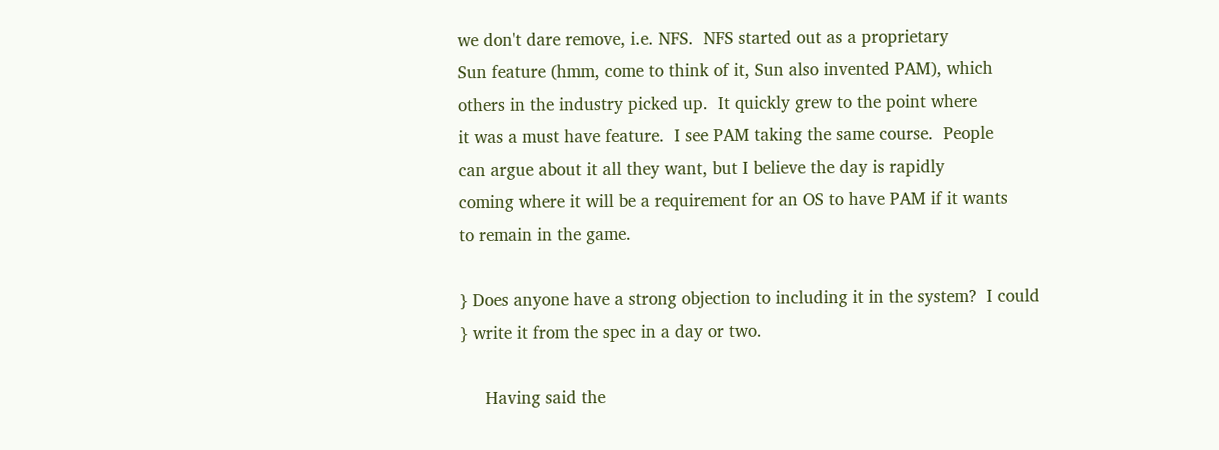we don't dare remove, i.e. NFS.  NFS started out as a proprietary
Sun feature (hmm, come to think of it, Sun also invented PAM), which
others in the industry picked up.  It quickly grew to the point where
it was a must have feature.  I see PAM taking the same course.  People
can argue about it all they want, but I believe the day is rapidly
coming where it will be a requirement for an OS to have PAM if it wants
to remain in the game.

} Does anyone have a strong objection to including it in the system?  I could
} write it from the spec in a day or two.

     Having said the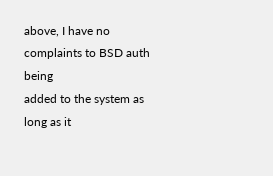above, I have no complaints to BSD auth being
added to the system as long as it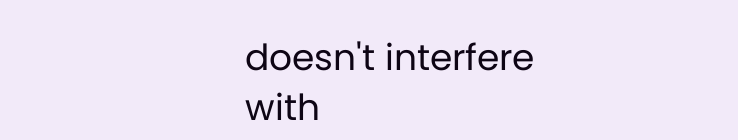doesn't interfere with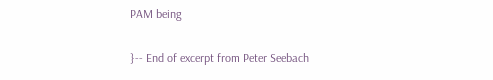PAM being

}-- End of excerpt from Peter Seebach